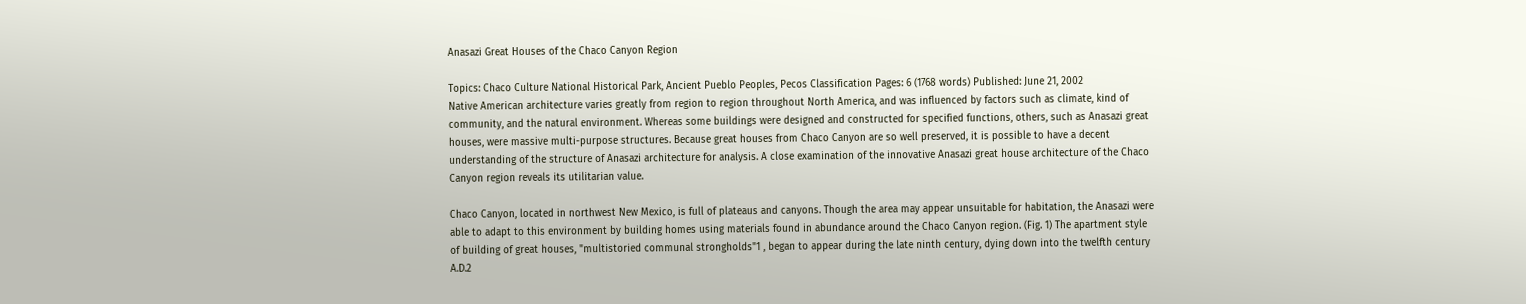Anasazi Great Houses of the Chaco Canyon Region

Topics: Chaco Culture National Historical Park, Ancient Pueblo Peoples, Pecos Classification Pages: 6 (1768 words) Published: June 21, 2002
Native American architecture varies greatly from region to region throughout North America, and was influenced by factors such as climate, kind of community, and the natural environment. Whereas some buildings were designed and constructed for specified functions, others, such as Anasazi great houses, were massive multi-purpose structures. Because great houses from Chaco Canyon are so well preserved, it is possible to have a decent understanding of the structure of Anasazi architecture for analysis. A close examination of the innovative Anasazi great house architecture of the Chaco Canyon region reveals its utilitarian value.

Chaco Canyon, located in northwest New Mexico, is full of plateaus and canyons. Though the area may appear unsuitable for habitation, the Anasazi were able to adapt to this environment by building homes using materials found in abundance around the Chaco Canyon region. (Fig. 1) The apartment style of building of great houses, "multistoried communal strongholds"1 , began to appear during the late ninth century, dying down into the twelfth century A.D.2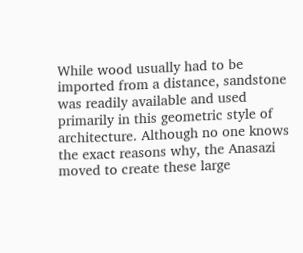While wood usually had to be imported from a distance, sandstone was readily available and used primarily in this geometric style of architecture. Although no one knows the exact reasons why, the Anasazi moved to create these large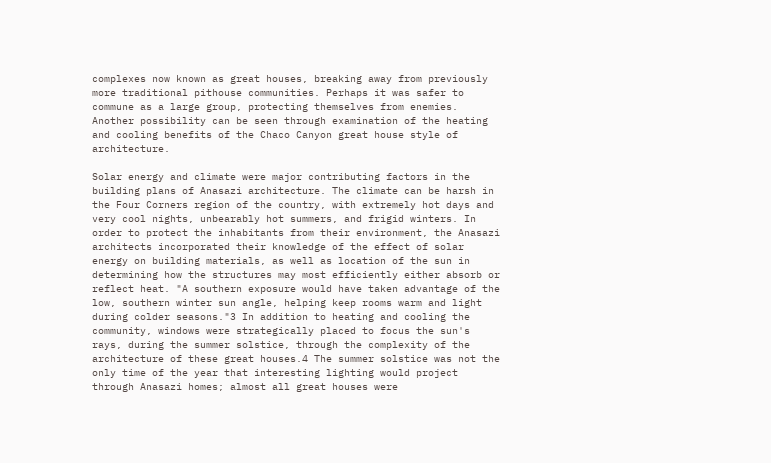complexes now known as great houses, breaking away from previously more traditional pithouse communities. Perhaps it was safer to commune as a large group, protecting themselves from enemies. Another possibility can be seen through examination of the heating and cooling benefits of the Chaco Canyon great house style of architecture.

Solar energy and climate were major contributing factors in the building plans of Anasazi architecture. The climate can be harsh in the Four Corners region of the country, with extremely hot days and very cool nights, unbearably hot summers, and frigid winters. In order to protect the inhabitants from their environment, the Anasazi architects incorporated their knowledge of the effect of solar energy on building materials, as well as location of the sun in determining how the structures may most efficiently either absorb or reflect heat. "A southern exposure would have taken advantage of the low, southern winter sun angle, helping keep rooms warm and light during colder seasons."3 In addition to heating and cooling the community, windows were strategically placed to focus the sun's rays, during the summer solstice, through the complexity of the architecture of these great houses.4 The summer solstice was not the only time of the year that interesting lighting would project through Anasazi homes; almost all great houses were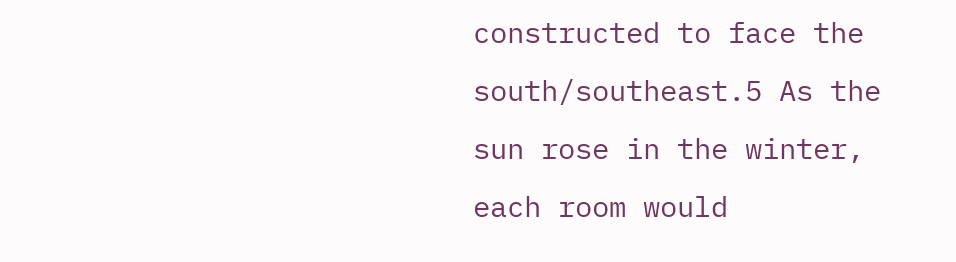constructed to face the south/southeast.5 As the sun rose in the winter, each room would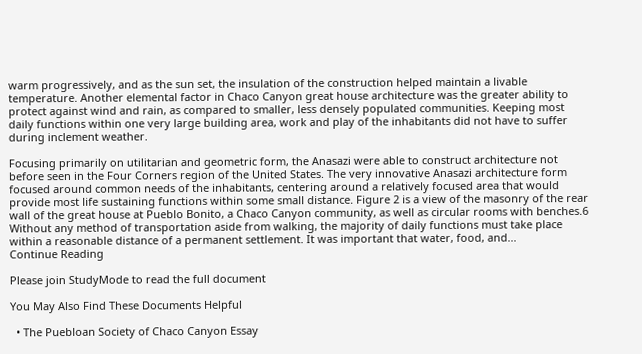warm progressively, and as the sun set, the insulation of the construction helped maintain a livable temperature. Another elemental factor in Chaco Canyon great house architecture was the greater ability to protect against wind and rain, as compared to smaller, less densely populated communities. Keeping most daily functions within one very large building area, work and play of the inhabitants did not have to suffer during inclement weather.

Focusing primarily on utilitarian and geometric form, the Anasazi were able to construct architecture not before seen in the Four Corners region of the United States. The very innovative Anasazi architecture form focused around common needs of the inhabitants, centering around a relatively focused area that would provide most life sustaining functions within some small distance. Figure 2 is a view of the masonry of the rear wall of the great house at Pueblo Bonito, a Chaco Canyon community, as well as circular rooms with benches.6 Without any method of transportation aside from walking, the majority of daily functions must take place within a reasonable distance of a permanent settlement. It was important that water, food, and...
Continue Reading

Please join StudyMode to read the full document

You May Also Find These Documents Helpful

  • The Puebloan Society of Chaco Canyon Essay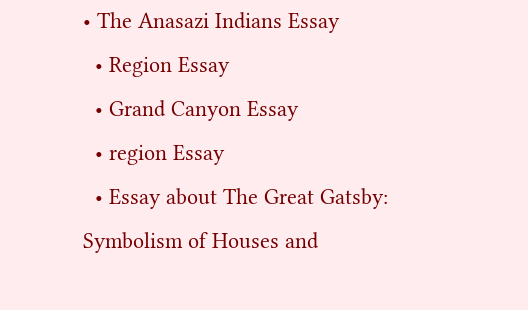• The Anasazi Indians Essay
  • Region Essay
  • Grand Canyon Essay
  • region Essay
  • Essay about The Great Gatsby: Symbolism of Houses and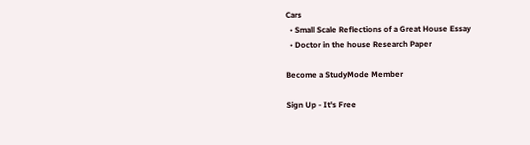Cars
  • Small Scale Reflections of a Great House Essay
  • Doctor in the house Research Paper

Become a StudyMode Member

Sign Up - It's Free